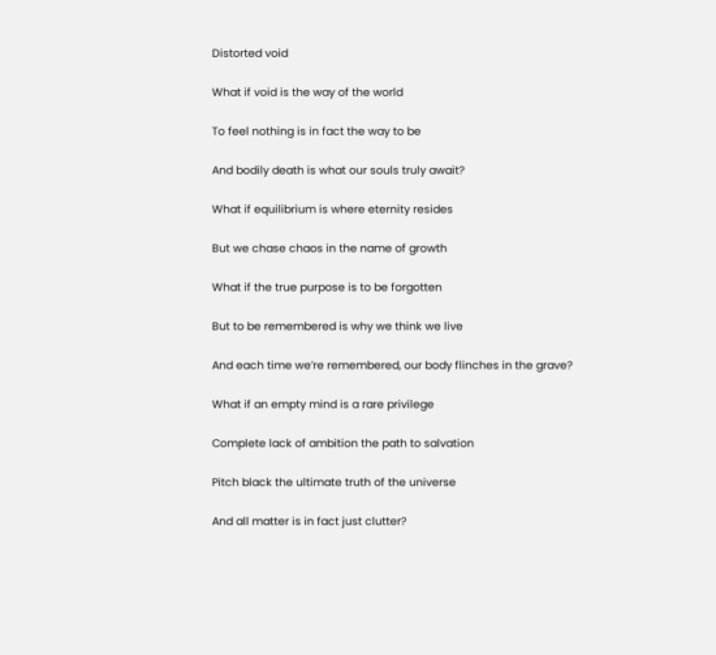Distorted void

What if void is the way of the world

To feel nothing is in fact the way to be

And bodily death is what our souls truly await?

What if equilibrium is where eternity resides

But we chase chaos in the name of growth

What if the true purpose is to be forgotten

But to be remembered is why we think we live

And each time we’re remembered, our body flinches in the grave?

What if an empty mind is a rare privilege

Complete lack of ambition the path to salvation

Pitch black the ultimate truth of the universe

And all matter is in fact just clutter?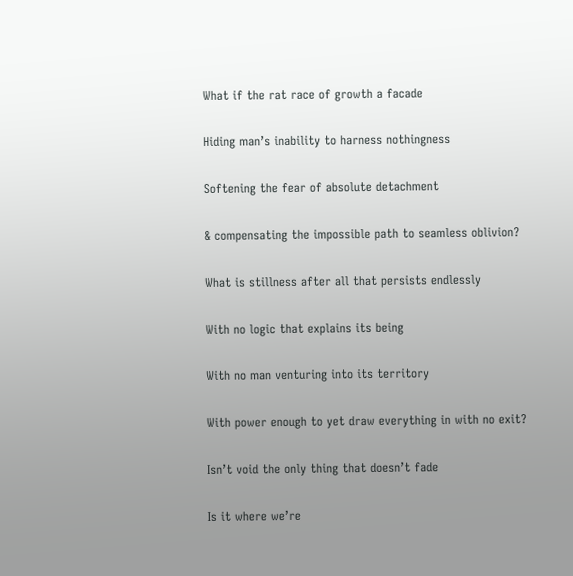What if the rat race of growth a facade

Hiding man’s inability to harness nothingness

Softening the fear of absolute detachment

& compensating the impossible path to seamless oblivion?

What is stillness after all that persists endlessly

With no logic that explains its being

With no man venturing into its territory

With power enough to yet draw everything in with no exit?

Isn’t void the only thing that doesn’t fade

Is it where we’re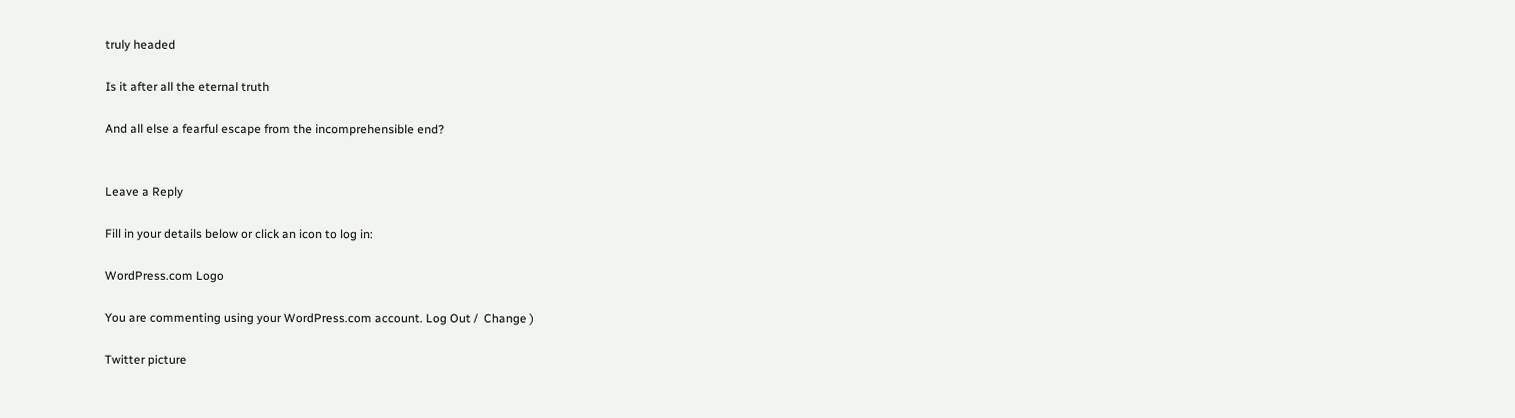truly headed

Is it after all the eternal truth

And all else a fearful escape from the incomprehensible end?


Leave a Reply

Fill in your details below or click an icon to log in:

WordPress.com Logo

You are commenting using your WordPress.com account. Log Out /  Change )

Twitter picture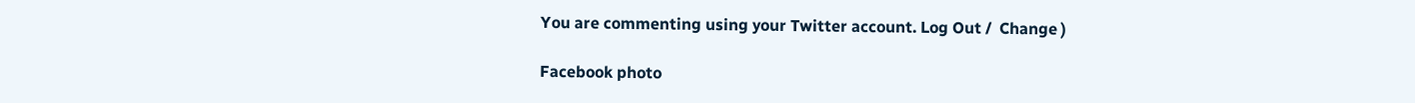You are commenting using your Twitter account. Log Out /  Change )

Facebook photo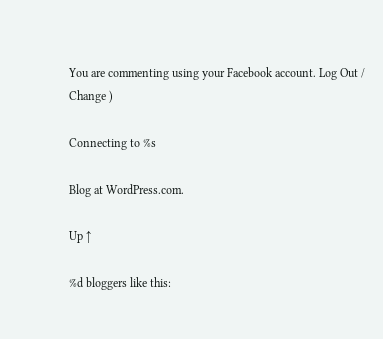You are commenting using your Facebook account. Log Out /  Change )

Connecting to %s

Blog at WordPress.com.

Up ↑

%d bloggers like this: